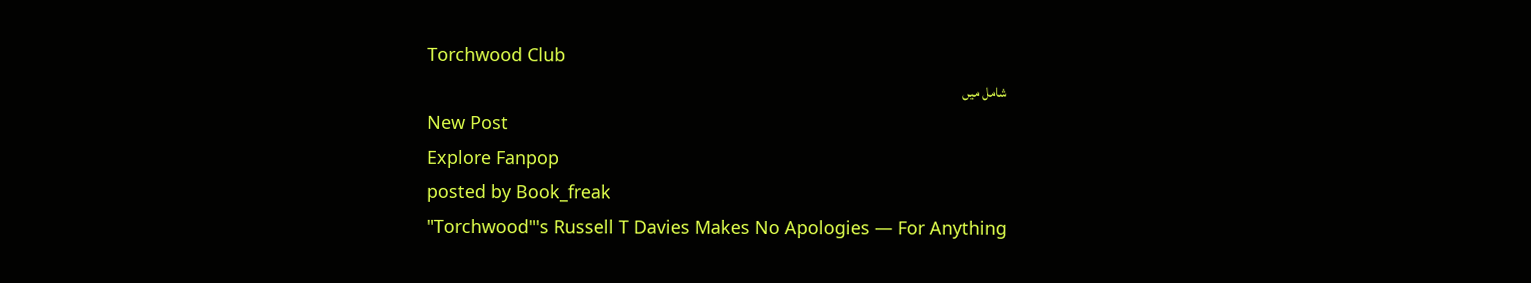Torchwood Club
شامل میں
New Post
Explore Fanpop
posted by Book_freak
"Torchwood"'s Russell T Davies Makes No Apologies — For Anything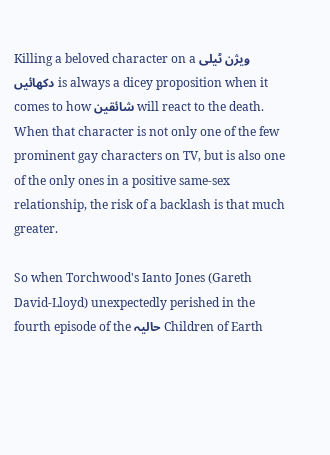Killing a beloved character on a ویژن ٹیلی دکھائیں is always a dicey proposition when it comes to how شائقین will react to the death. When that character is not only one of the few prominent gay characters on TV, but is also one of the only ones in a positive same-sex relationship, the risk of a backlash is that much greater.

So when Torchwood's Ianto Jones (Gareth David-Lloyd) unexpectedly perished in the fourth episode of the حالیہ Children of Earth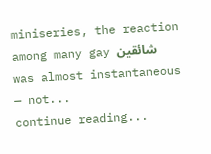miniseries, the reaction among many gay شائقین was almost instantaneous — not...
continue reading...